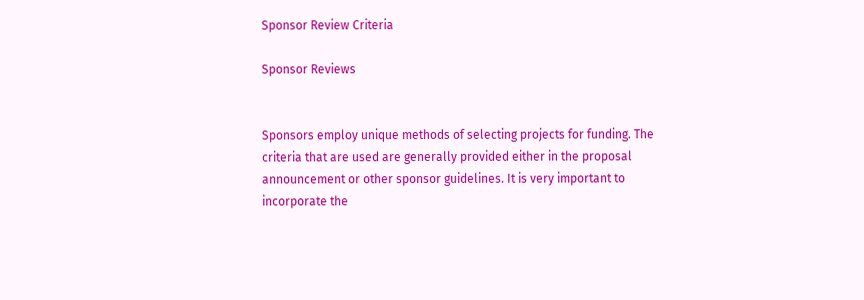Sponsor Review Criteria

Sponsor Reviews


Sponsors employ unique methods of selecting projects for funding. The criteria that are used are generally provided either in the proposal announcement or other sponsor guidelines. It is very important to incorporate the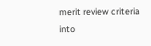merit review criteria into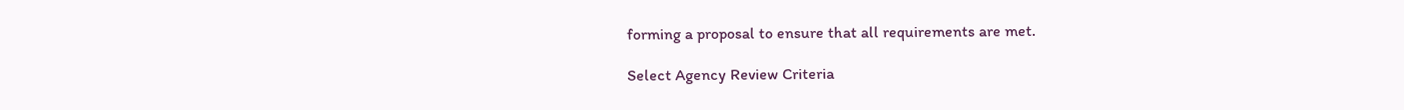forming a proposal to ensure that all requirements are met.

Select Agency Review Criteria